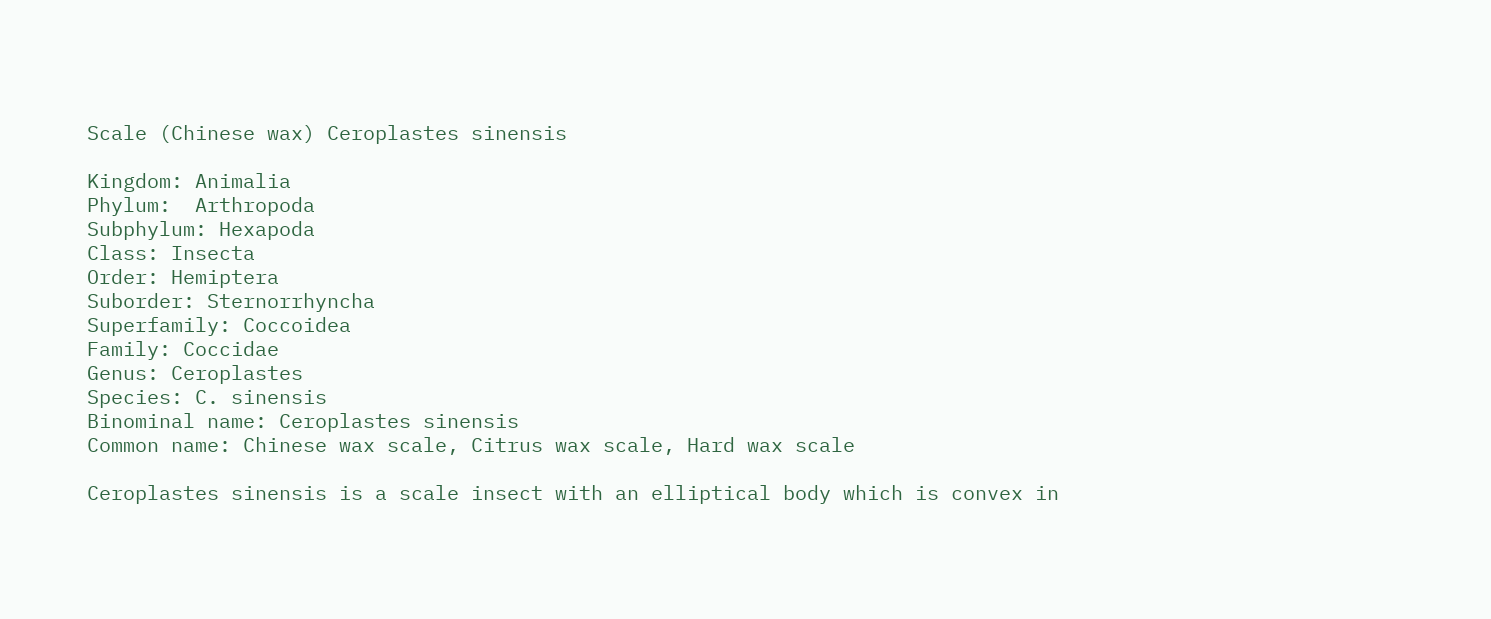Scale (Chinese wax) Ceroplastes sinensis

Kingdom: Animalia
Phylum:  Arthropoda
Subphylum: Hexapoda
Class: Insecta
Order: Hemiptera
Suborder: Sternorrhyncha
Superfamily: Coccoidea
Family: Coccidae
Genus: Ceroplastes
Species: C. sinensis
Binominal name: Ceroplastes sinensis
Common name: Chinese wax scale, Citrus wax scale, Hard wax scale

Ceroplastes sinensis is a scale insect with an elliptical body which is convex in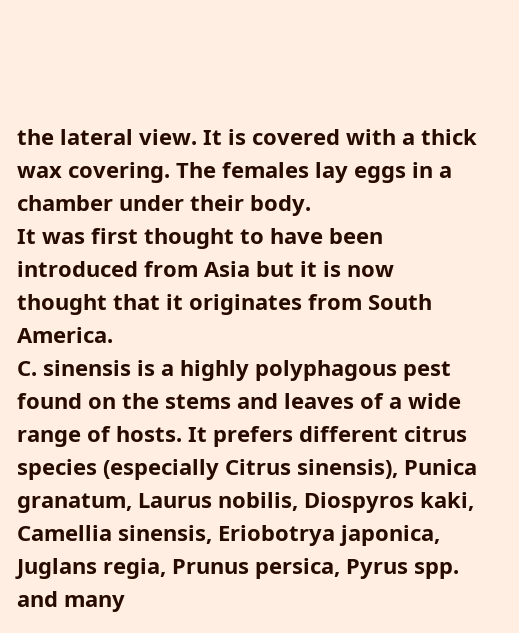the lateral view. It is covered with a thick wax covering. The females lay eggs in a chamber under their body.
It was first thought to have been introduced from Asia but it is now thought that it originates from South America.
C. sinensis is a highly polyphagous pest found on the stems and leaves of a wide range of hosts. It prefers different citrus species (especially Citrus sinensis), Punica granatum, Laurus nobilis, Diospyros kaki, Camellia sinensis, Eriobotrya japonica, Juglans regia, Prunus persica, Pyrus spp. and many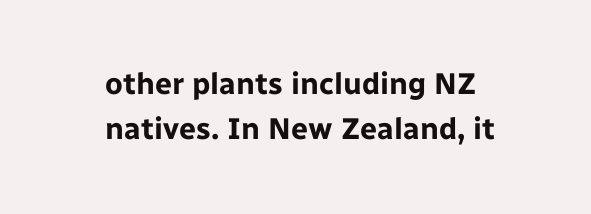other plants including NZ natives. In New Zealand, it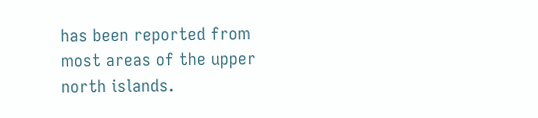has been reported from most areas of the upper north islands.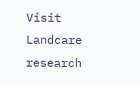Visit Landcare research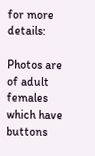for more details:

Photos are of adult females which have buttons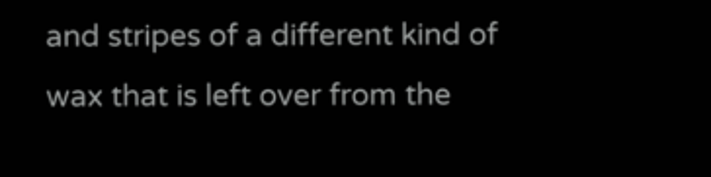and stripes of a different kind of wax that is left over from the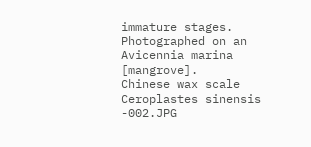immature stages. Photographed on an Avicennia marina [mangrove].
Chinese wax scale Ceroplastes sinensis -002.JPG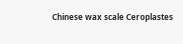Chinese wax scale Ceroplastes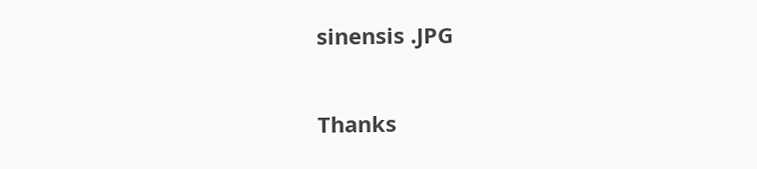sinensis .JPG

Thanks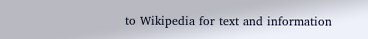to Wikipedia for text and information